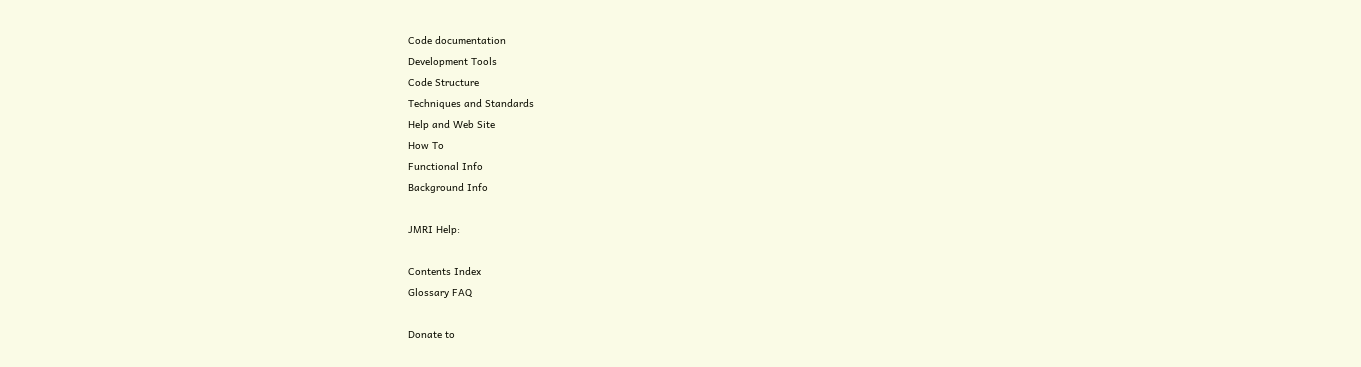Code documentation
Development Tools
Code Structure
Techniques and Standards
Help and Web Site
How To
Functional Info
Background Info

JMRI Help:

Contents Index
Glossary FAQ

Donate to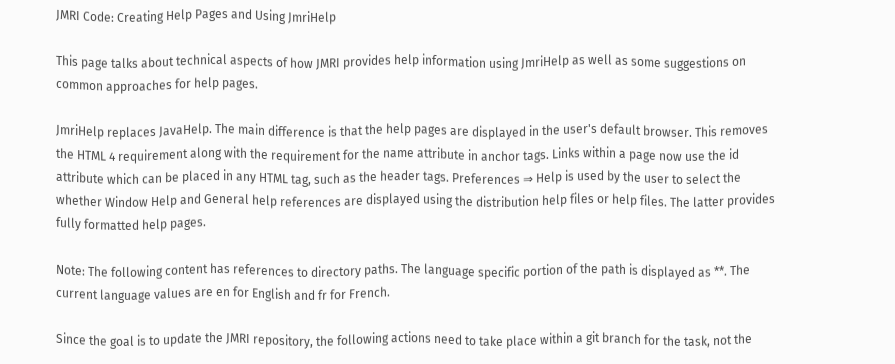JMRI Code: Creating Help Pages and Using JmriHelp

This page talks about technical aspects of how JMRI provides help information using JmriHelp as well as some suggestions on common approaches for help pages.

JmriHelp replaces JavaHelp. The main difference is that the help pages are displayed in the user's default browser. This removes the HTML 4 requirement along with the requirement for the name attribute in anchor tags. Links within a page now use the id attribute which can be placed in any HTML tag, such as the header tags. Preferences ⇒ Help is used by the user to select the whether Window Help and General help references are displayed using the distribution help files or help files. The latter provides fully formatted help pages.

Note: The following content has references to directory paths. The language specific portion of the path is displayed as **. The current language values are en for English and fr for French.

Since the goal is to update the JMRI repository, the following actions need to take place within a git branch for the task, not the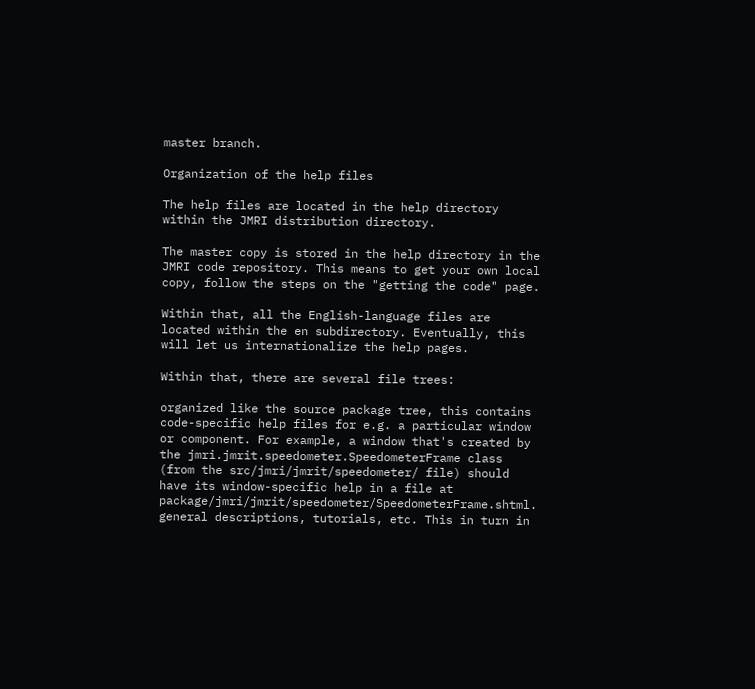master branch.

Organization of the help files

The help files are located in the help directory within the JMRI distribution directory.

The master copy is stored in the help directory in the JMRI code repository. This means to get your own local copy, follow the steps on the "getting the code" page.

Within that, all the English-language files are located within the en subdirectory. Eventually, this will let us internationalize the help pages.

Within that, there are several file trees:

organized like the source package tree, this contains code-specific help files for e.g. a particular window or component. For example, a window that's created by the jmri.jmrit.speedometer.SpeedometerFrame class (from the src/jmri/jmrit/speedometer/ file) should have its window-specific help in a file at package/jmri/jmrit/speedometer/SpeedometerFrame.shtml.
general descriptions, tutorials, etc. This in turn in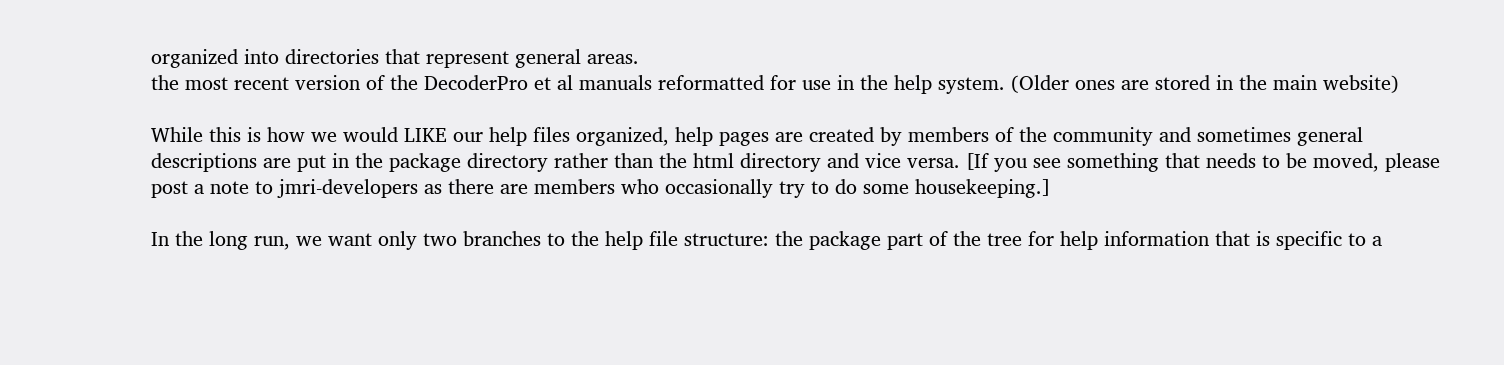organized into directories that represent general areas.
the most recent version of the DecoderPro et al manuals reformatted for use in the help system. (Older ones are stored in the main website)

While this is how we would LIKE our help files organized, help pages are created by members of the community and sometimes general descriptions are put in the package directory rather than the html directory and vice versa. [If you see something that needs to be moved, please post a note to jmri-developers as there are members who occasionally try to do some housekeeping.]

In the long run, we want only two branches to the help file structure: the package part of the tree for help information that is specific to a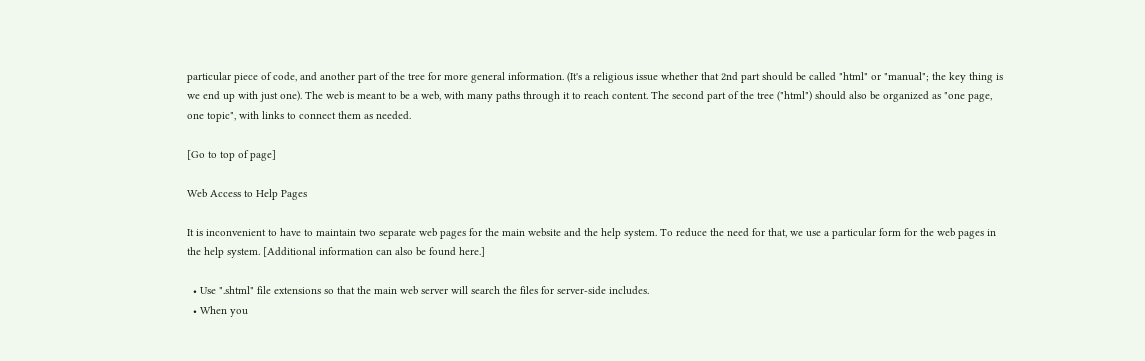particular piece of code, and another part of the tree for more general information. (It's a religious issue whether that 2nd part should be called "html" or "manual"; the key thing is we end up with just one). The web is meant to be a web, with many paths through it to reach content. The second part of the tree ("html") should also be organized as "one page, one topic", with links to connect them as needed.

[Go to top of page]

Web Access to Help Pages

It is inconvenient to have to maintain two separate web pages for the main website and the help system. To reduce the need for that, we use a particular form for the web pages in the help system. [Additional information can also be found here.]

  • Use ".shtml" file extensions so that the main web server will search the files for server-side includes.
  • When you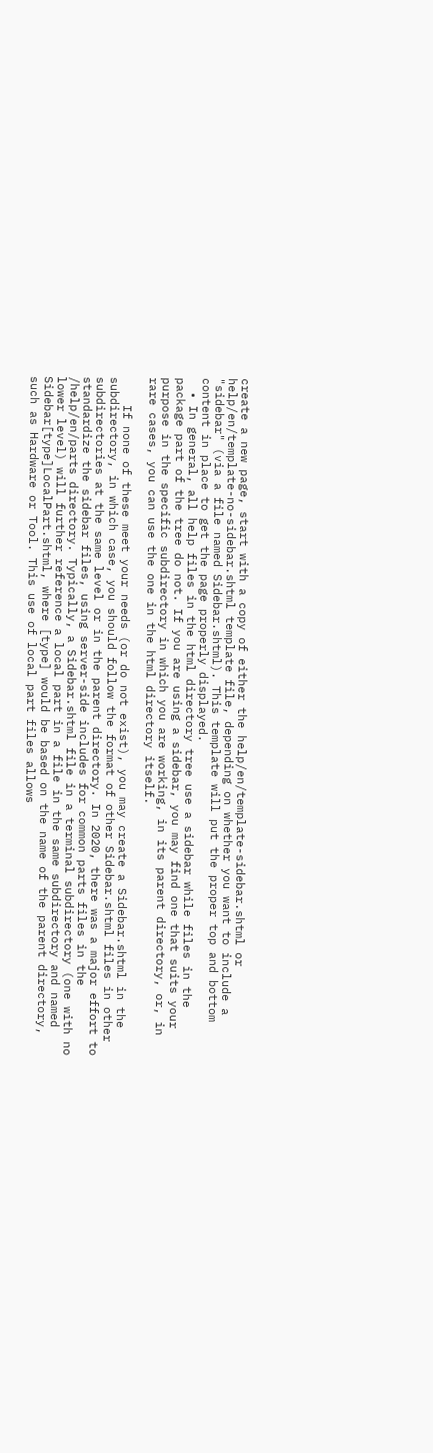create a new page, start with a copy of either the help/en/template-sidebar.shtml or help/en/template-no-sidebar.shtml template file, depending on whether you want to include a "sidebar" (via a file named Sidebar.shtml). This template will put the proper top and bottom content in place to get the page properly displayed.
  • In general, all help files in the html directory tree use a sidebar while files in the package part of the tree do not. If you are using a sidebar, you may find one that suits your purpose in the specific subdirectory in which you are working, in its parent directory, or, in rare cases, you can use the one in the html directory itself.

    If none of these meet your needs (or do not exist), you may create a Sidebar.shtml in the subdirectory, in which case, you should follow the format of other Sidebar.shtml files in other subdirectories at the same level or in the parent directory. In 2020, there was a major effort to standardize the sidebar files, using server-side includes for common parts files in the /help/en/parts directory. Typically, a Sidebar.shtml file in a terminal subdirectory (one with no lower level) will further reference a local part in a file in the same subdirectory and named Sidebar[type]LocalPart.shtml, where [type] would be based on the name of the parent directory, such as Hardware or Tool. This use of local part files allows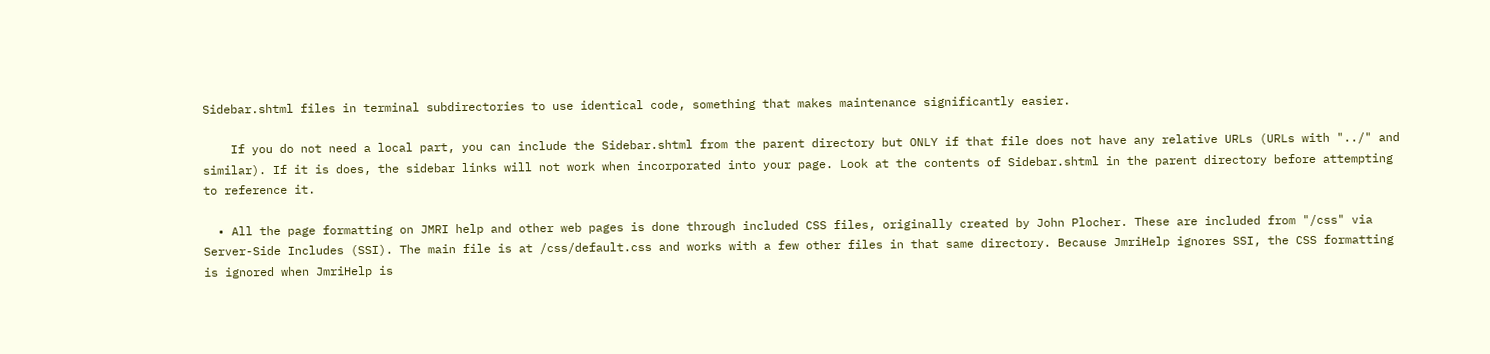Sidebar.shtml files in terminal subdirectories to use identical code, something that makes maintenance significantly easier.

    If you do not need a local part, you can include the Sidebar.shtml from the parent directory but ONLY if that file does not have any relative URLs (URLs with "../" and similar). If it is does, the sidebar links will not work when incorporated into your page. Look at the contents of Sidebar.shtml in the parent directory before attempting to reference it.

  • All the page formatting on JMRI help and other web pages is done through included CSS files, originally created by John Plocher. These are included from "/css" via Server-Side Includes (SSI). The main file is at /css/default.css and works with a few other files in that same directory. Because JmriHelp ignores SSI, the CSS formatting is ignored when JmriHelp is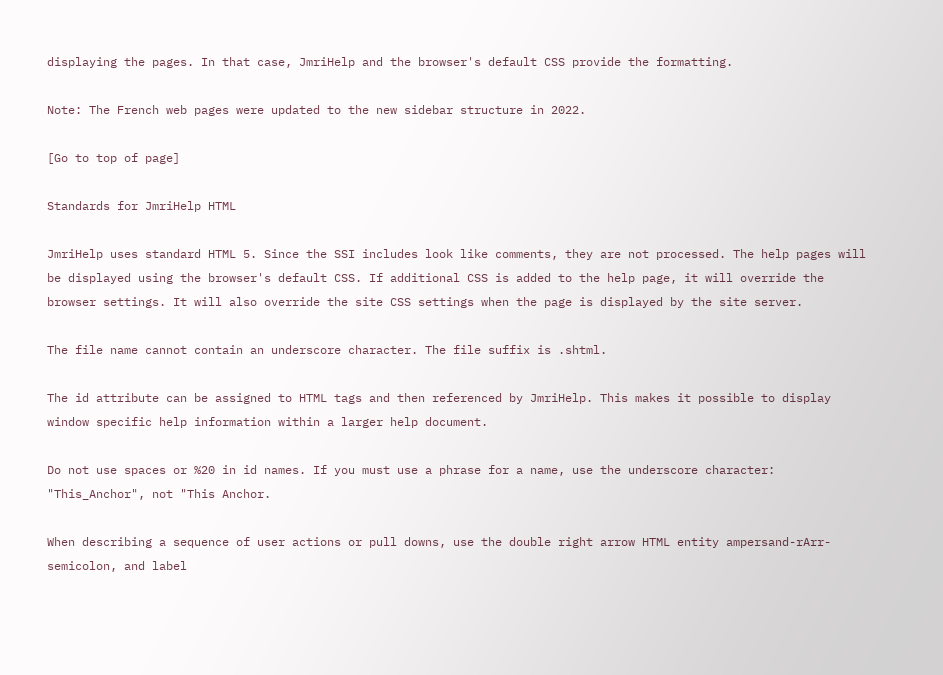displaying the pages. In that case, JmriHelp and the browser's default CSS provide the formatting.

Note: The French web pages were updated to the new sidebar structure in 2022.

[Go to top of page]

Standards for JmriHelp HTML

JmriHelp uses standard HTML 5. Since the SSI includes look like comments, they are not processed. The help pages will be displayed using the browser's default CSS. If additional CSS is added to the help page, it will override the browser settings. It will also override the site CSS settings when the page is displayed by the site server.

The file name cannot contain an underscore character. The file suffix is .shtml.

The id attribute can be assigned to HTML tags and then referenced by JmriHelp. This makes it possible to display window specific help information within a larger help document.

Do not use spaces or %20 in id names. If you must use a phrase for a name, use the underscore character: "This_Anchor", not "This Anchor.

When describing a sequence of user actions or pull downs, use the double right arrow HTML entity ampersand-rArr-semicolon, and label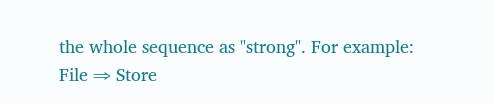the whole sequence as "strong". For example:
File ⇒ Store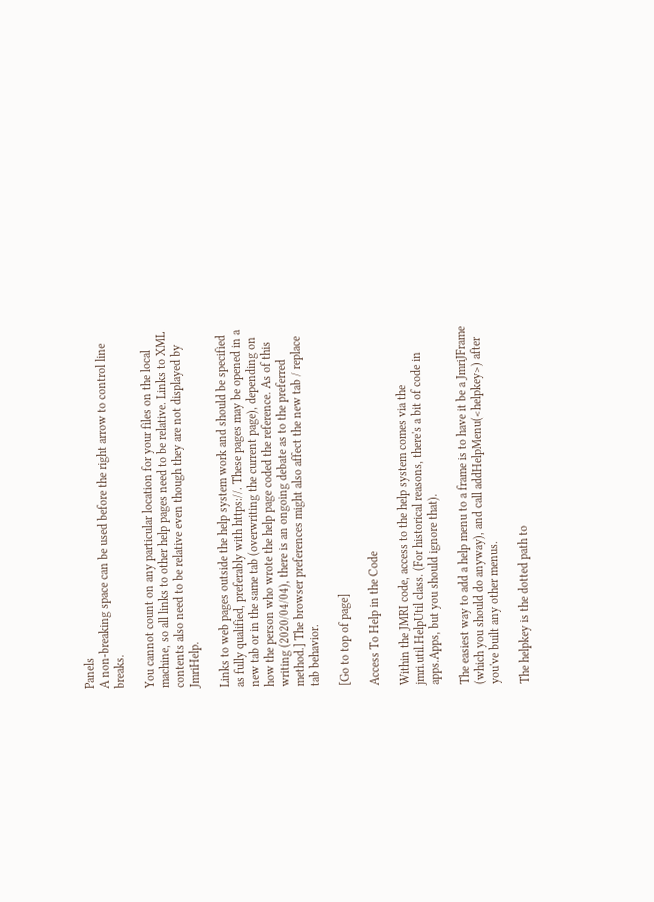Panels
A non-breaking space can be used before the right arrow to control line breaks.

You cannot count on any particular location for your files on the local machine, so all links to other help pages need to be relative. Links to XML contents also need to be relative even though they are not displayed by JmriHelp.

Links to web pages outside the help system work and should be specified as fully qualified, preferably with https://. These pages may be opened in a new tab or in the same tab (overwriting the current page), depending on how the person who wrote the help page coded the reference. As of this writing (2020/04/04), there is an ongoing debate as to the preferred method.] The browser preferences might also affect the new tab / replace tab behavior.

[Go to top of page]

Access To Help in the Code

Within the JMRI code, access to the help system comes via the jmri.util.HelpUtil class. (For historical reasons, there's a bit of code in apps.Apps, but you should ignore that).

The easiest way to add a help menu to a frame is to have it be a JmriJFrame (which you should do anyway), and call addHelpMenu(<helpkey>) after you've built any other menus.

The helpkey is the dotted path to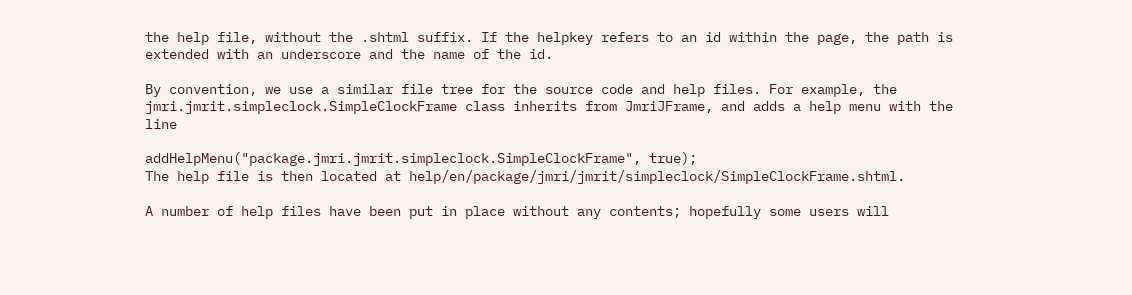the help file, without the .shtml suffix. If the helpkey refers to an id within the page, the path is extended with an underscore and the name of the id.

By convention, we use a similar file tree for the source code and help files. For example, the jmri.jmrit.simpleclock.SimpleClockFrame class inherits from JmriJFrame, and adds a help menu with the line

addHelpMenu("package.jmri.jmrit.simpleclock.SimpleClockFrame", true);
The help file is then located at help/en/package/jmri/jmrit/simpleclock/SimpleClockFrame.shtml.

A number of help files have been put in place without any contents; hopefully some users will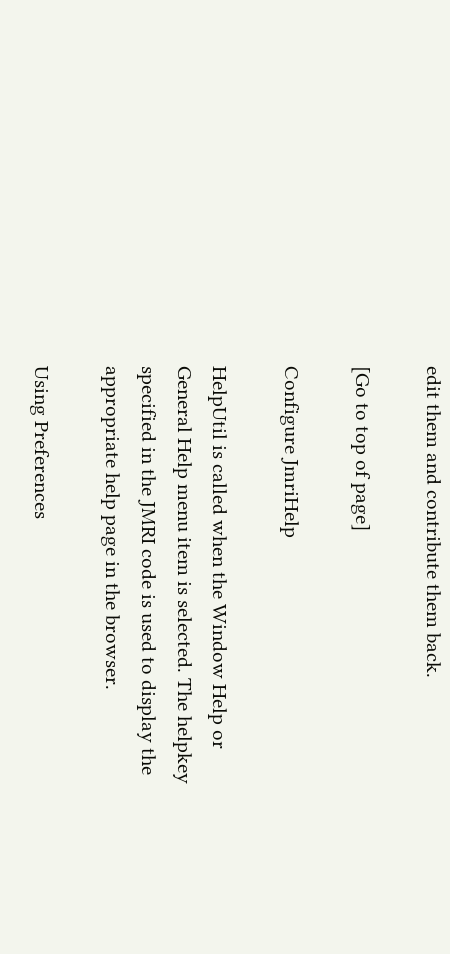edit them and contribute them back.

[Go to top of page]

Configure JmriHelp

HelpUtil is called when the Window Help or General Help menu item is selected. The helpkey specified in the JMRI code is used to display the appropriate help page in the browser.

Using Preferences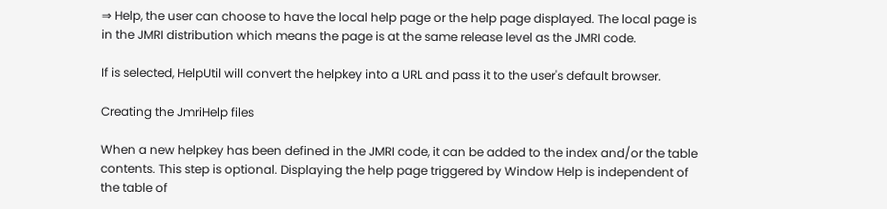⇒ Help, the user can choose to have the local help page or the help page displayed. The local page is in the JMRI distribution which means the page is at the same release level as the JMRI code.

If is selected, HelpUtil will convert the helpkey into a URL and pass it to the user's default browser.

Creating the JmriHelp files

When a new helpkey has been defined in the JMRI code, it can be added to the index and/or the table contents. This step is optional. Displaying the help page triggered by Window Help is independent of the table of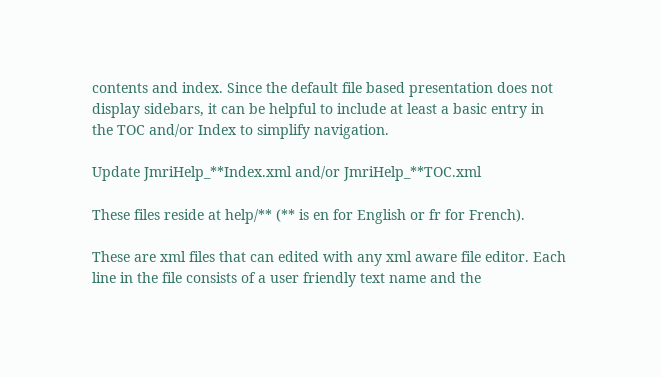contents and index. Since the default file based presentation does not display sidebars, it can be helpful to include at least a basic entry in the TOC and/or Index to simplify navigation.

Update JmriHelp_**Index.xml and/or JmriHelp_**TOC.xml

These files reside at help/** (** is en for English or fr for French).

These are xml files that can edited with any xml aware file editor. Each line in the file consists of a user friendly text name and the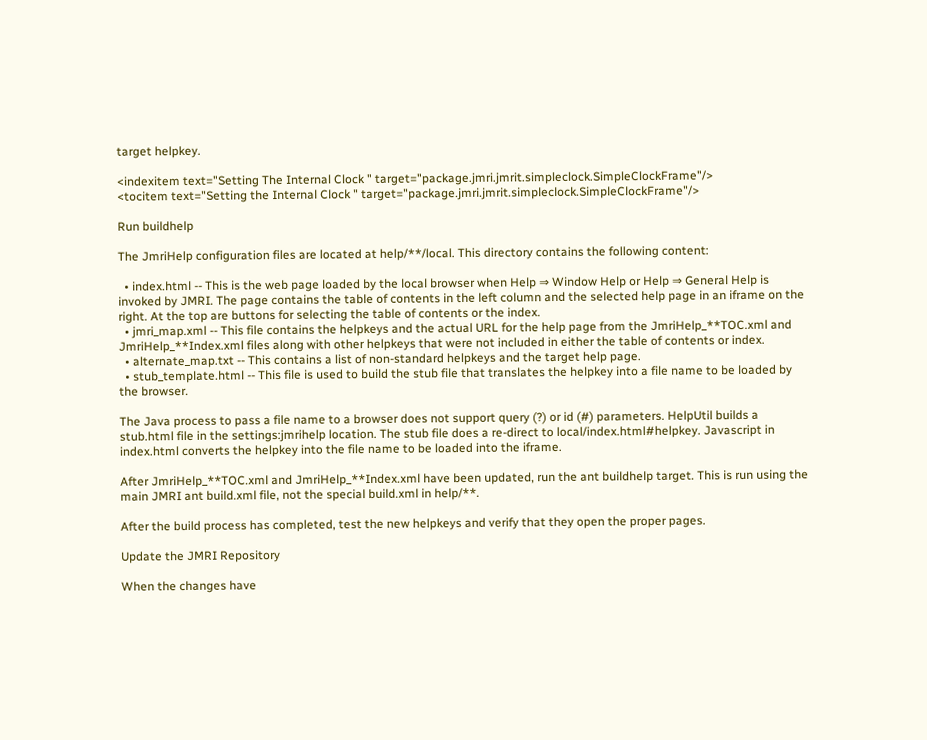target helpkey.

<indexitem text="Setting The Internal Clock " target="package.jmri.jmrit.simpleclock.SimpleClockFrame"/>
<tocitem text="Setting the Internal Clock " target="package.jmri.jmrit.simpleclock.SimpleClockFrame"/>

Run buildhelp

The JmriHelp configuration files are located at help/**/local. This directory contains the following content:

  • index.html -- This is the web page loaded by the local browser when Help ⇒ Window Help or Help ⇒ General Help is invoked by JMRI. The page contains the table of contents in the left column and the selected help page in an iframe on the right. At the top are buttons for selecting the table of contents or the index.
  • jmri_map.xml -- This file contains the helpkeys and the actual URL for the help page from the JmriHelp_**TOC.xml and JmriHelp_**Index.xml files along with other helpkeys that were not included in either the table of contents or index.
  • alternate_map.txt -- This contains a list of non-standard helpkeys and the target help page.
  • stub_template.html -- This file is used to build the stub file that translates the helpkey into a file name to be loaded by the browser.

The Java process to pass a file name to a browser does not support query (?) or id (#) parameters. HelpUtil builds a stub.html file in the settings:jmrihelp location. The stub file does a re-direct to local/index.html#helpkey. Javascript in index.html converts the helpkey into the file name to be loaded into the iframe.

After JmriHelp_**TOC.xml and JmriHelp_**Index.xml have been updated, run the ant buildhelp target. This is run using the main JMRI ant build.xml file, not the special build.xml in help/**.

After the build process has completed, test the new helpkeys and verify that they open the proper pages.

Update the JMRI Repository

When the changes have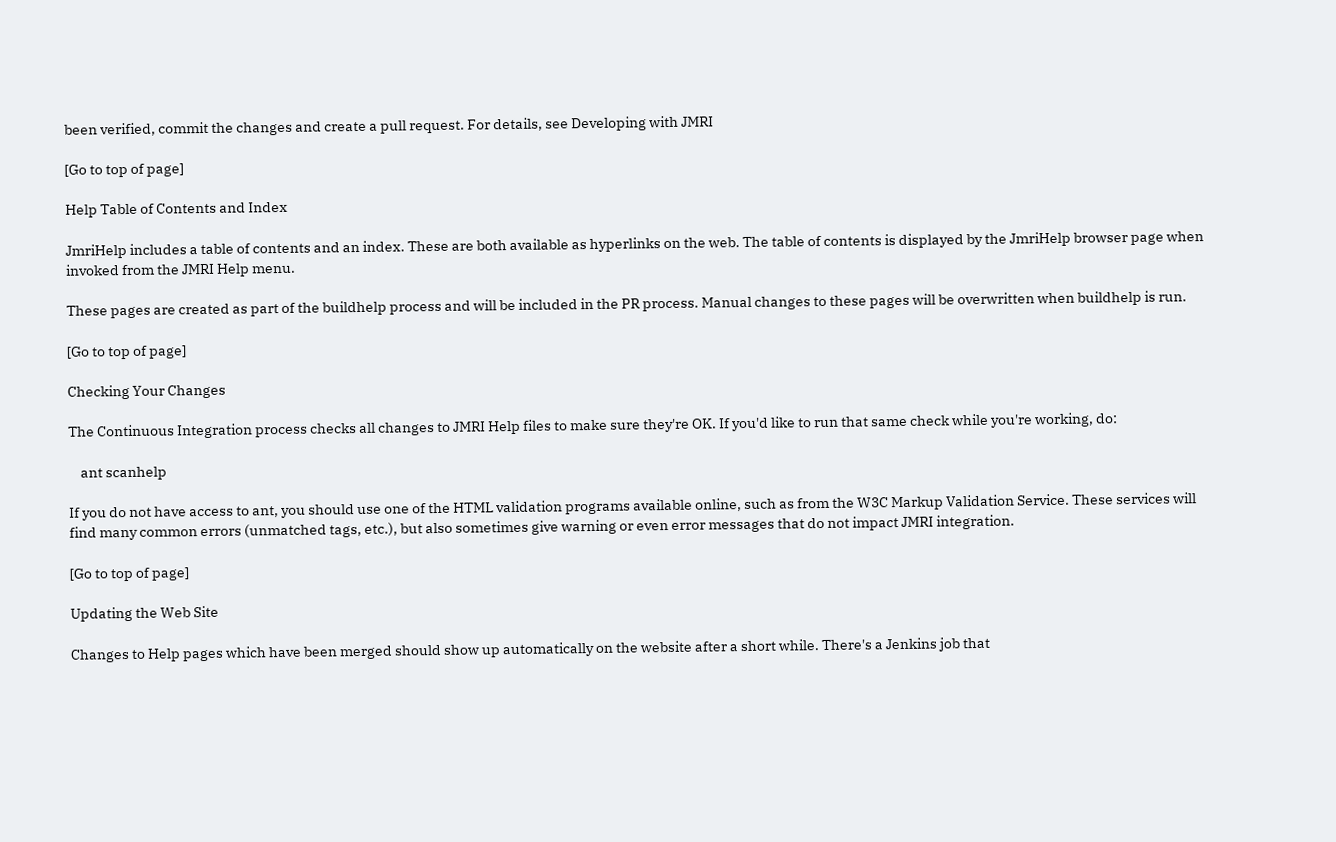been verified, commit the changes and create a pull request. For details, see Developing with JMRI

[Go to top of page]

Help Table of Contents and Index

JmriHelp includes a table of contents and an index. These are both available as hyperlinks on the web. The table of contents is displayed by the JmriHelp browser page when invoked from the JMRI Help menu.

These pages are created as part of the buildhelp process and will be included in the PR process. Manual changes to these pages will be overwritten when buildhelp is run.

[Go to top of page]

Checking Your Changes

The Continuous Integration process checks all changes to JMRI Help files to make sure they're OK. If you'd like to run that same check while you're working, do:

    ant scanhelp

If you do not have access to ant, you should use one of the HTML validation programs available online, such as from the W3C Markup Validation Service. These services will find many common errors (unmatched tags, etc.), but also sometimes give warning or even error messages that do not impact JMRI integration.

[Go to top of page]

Updating the Web Site

Changes to Help pages which have been merged should show up automatically on the website after a short while. There's a Jenkins job that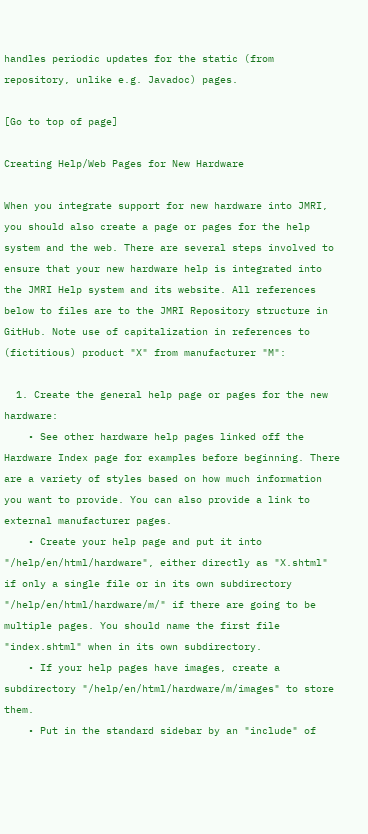handles periodic updates for the static (from repository, unlike e.g. Javadoc) pages.

[Go to top of page]

Creating Help/Web Pages for New Hardware

When you integrate support for new hardware into JMRI, you should also create a page or pages for the help system and the web. There are several steps involved to ensure that your new hardware help is integrated into the JMRI Help system and its website. All references below to files are to the JMRI Repository structure in GitHub. Note use of capitalization in references to (fictitious) product "X" from manufacturer "M":

  1. Create the general help page or pages for the new hardware:
    • See other hardware help pages linked off the Hardware Index page for examples before beginning. There are a variety of styles based on how much information you want to provide. You can also provide a link to external manufacturer pages.
    • Create your help page and put it into "/help/en/html/hardware", either directly as "X.shtml" if only a single file or in its own subdirectory "/help/en/html/hardware/m/" if there are going to be multiple pages. You should name the first file "index.shtml" when in its own subdirectory.
    • If your help pages have images, create a subdirectory "/help/en/html/hardware/m/images" to store them.
    • Put in the standard sidebar by an "include" of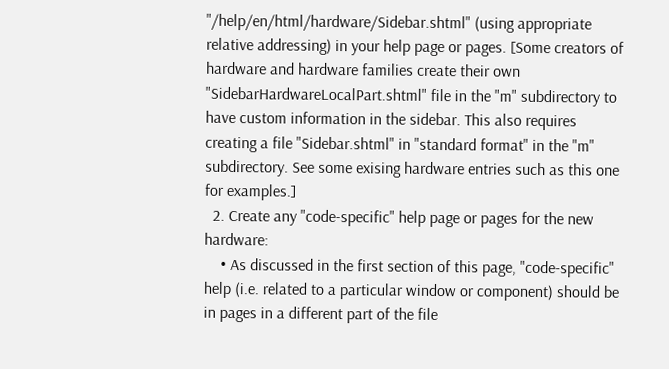"/help/en/html/hardware/Sidebar.shtml" (using appropriate relative addressing) in your help page or pages. [Some creators of hardware and hardware families create their own "SidebarHardwareLocalPart.shtml" file in the "m" subdirectory to have custom information in the sidebar. This also requires creating a file "Sidebar.shtml" in "standard format" in the "m" subdirectory. See some exising hardware entries such as this one for examples.]
  2. Create any "code-specific" help page or pages for the new hardware:
    • As discussed in the first section of this page, "code-specific" help (i.e. related to a particular window or component) should be in pages in a different part of the file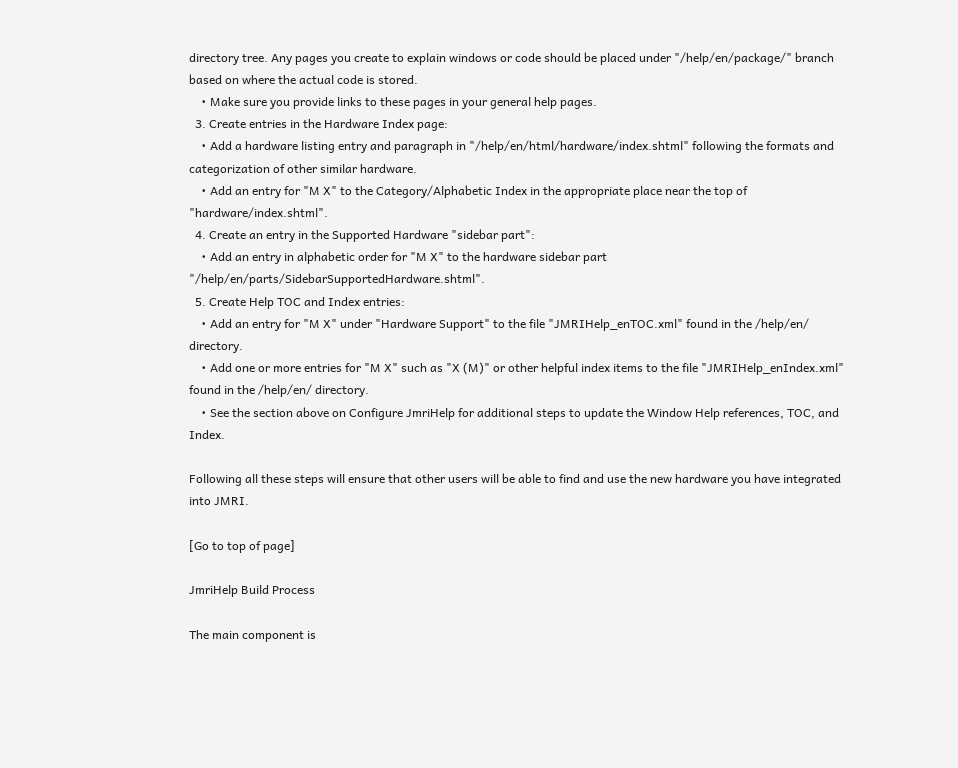directory tree. Any pages you create to explain windows or code should be placed under "/help/en/package/" branch based on where the actual code is stored.
    • Make sure you provide links to these pages in your general help pages.
  3. Create entries in the Hardware Index page:
    • Add a hardware listing entry and paragraph in "/help/en/html/hardware/index.shtml" following the formats and categorization of other similar hardware.
    • Add an entry for "M X" to the Category/Alphabetic Index in the appropriate place near the top of "hardware/index.shtml".
  4. Create an entry in the Supported Hardware "sidebar part":
    • Add an entry in alphabetic order for "M X" to the hardware sidebar part "/help/en/parts/SidebarSupportedHardware.shtml".
  5. Create Help TOC and Index entries:
    • Add an entry for "M X" under "Hardware Support" to the file "JMRIHelp_enTOC.xml" found in the /help/en/ directory.
    • Add one or more entries for "M X" such as "X (M)" or other helpful index items to the file "JMRIHelp_enIndex.xml" found in the /help/en/ directory.
    • See the section above on Configure JmriHelp for additional steps to update the Window Help references, TOC, and Index.

Following all these steps will ensure that other users will be able to find and use the new hardware you have integrated into JMRI.

[Go to top of page]

JmriHelp Build Process

The main component is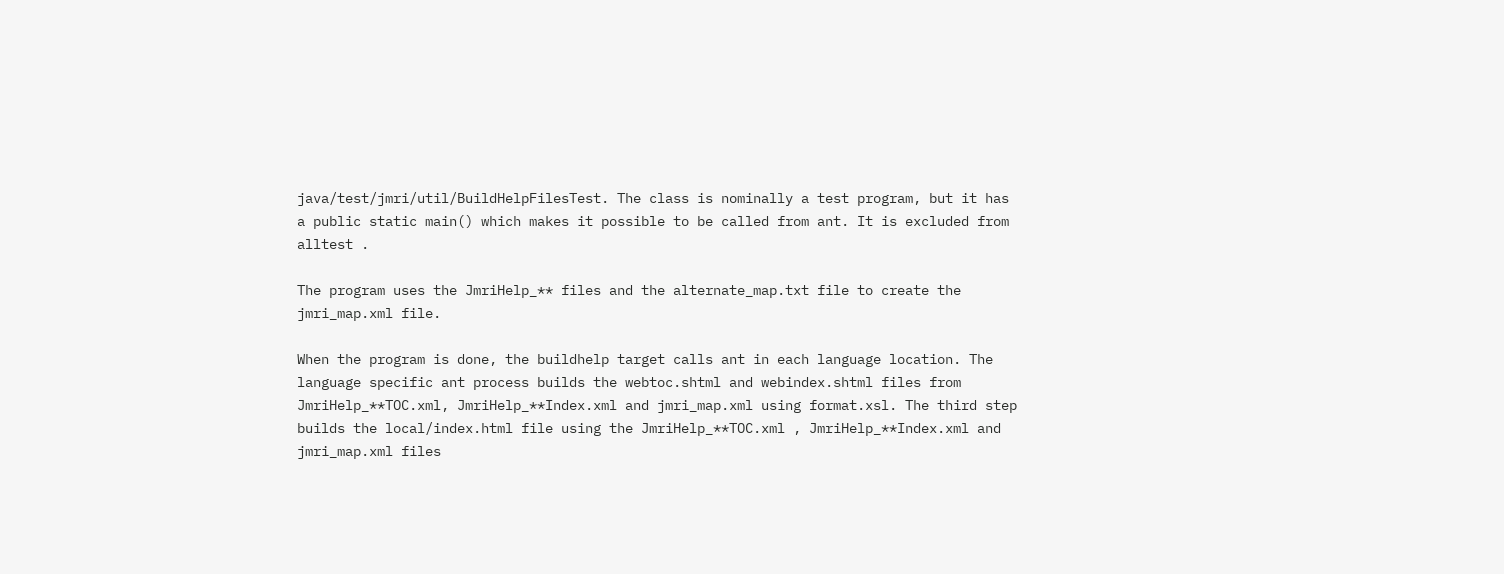java/test/jmri/util/BuildHelpFilesTest. The class is nominally a test program, but it has a public static main() which makes it possible to be called from ant. It is excluded from alltest .

The program uses the JmriHelp_** files and the alternate_map.txt file to create the jmri_map.xml file.

When the program is done, the buildhelp target calls ant in each language location. The language specific ant process builds the webtoc.shtml and webindex.shtml files from JmriHelp_**TOC.xml, JmriHelp_**Index.xml and jmri_map.xml using format.xsl. The third step builds the local/index.html file using the JmriHelp_**TOC.xml , JmriHelp_**Index.xml and jmri_map.xml files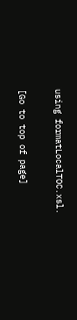using formatLocalTOC.xsl.

[Go to top of page]